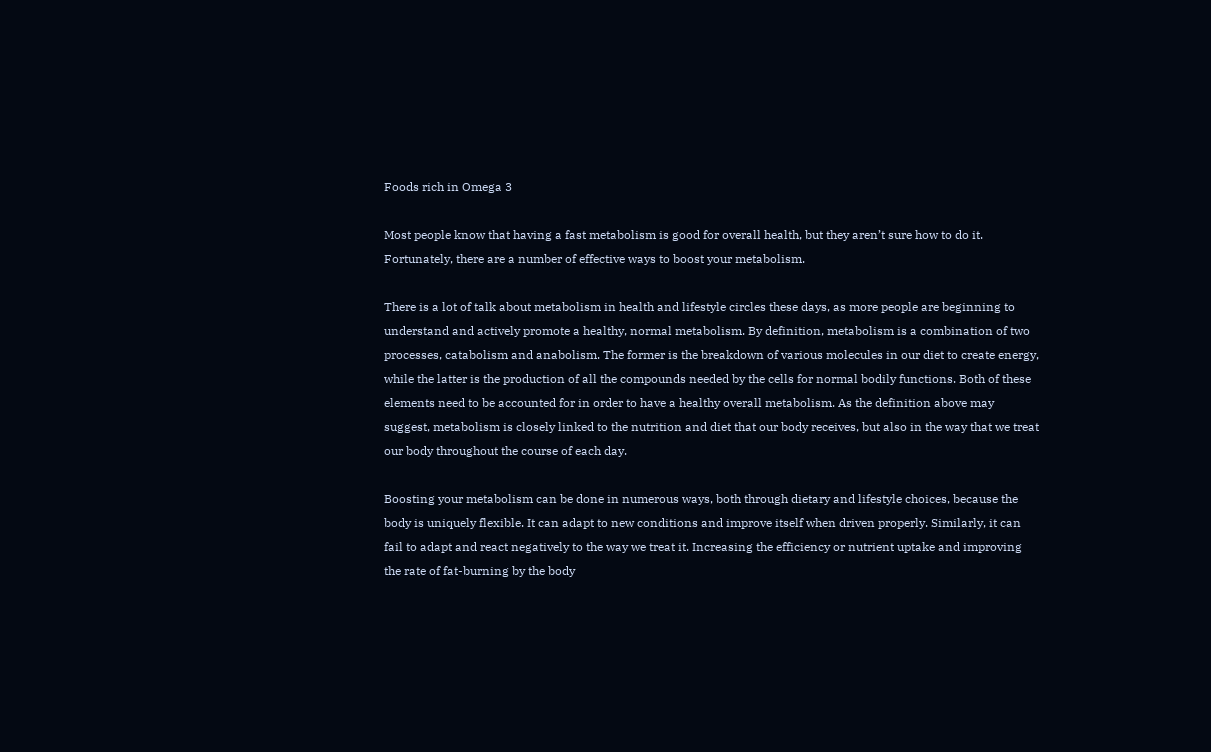Foods rich in Omega 3

Most people know that having a fast metabolism is good for overall health, but they aren’t sure how to do it. Fortunately, there are a number of effective ways to boost your metabolism.

There is a lot of talk about metabolism in health and lifestyle circles these days, as more people are beginning to understand and actively promote a healthy, normal metabolism. By definition, metabolism is a combination of two processes, catabolism and anabolism. The former is the breakdown of various molecules in our diet to create energy, while the latter is the production of all the compounds needed by the cells for normal bodily functions. Both of these elements need to be accounted for in order to have a healthy overall metabolism. As the definition above may suggest, metabolism is closely linked to the nutrition and diet that our body receives, but also in the way that we treat our body throughout the course of each day.

Boosting your metabolism can be done in numerous ways, both through dietary and lifestyle choices, because the body is uniquely flexible. It can adapt to new conditions and improve itself when driven properly. Similarly, it can fail to adapt and react negatively to the way we treat it. Increasing the efficiency or nutrient uptake and improving the rate of fat-burning by the body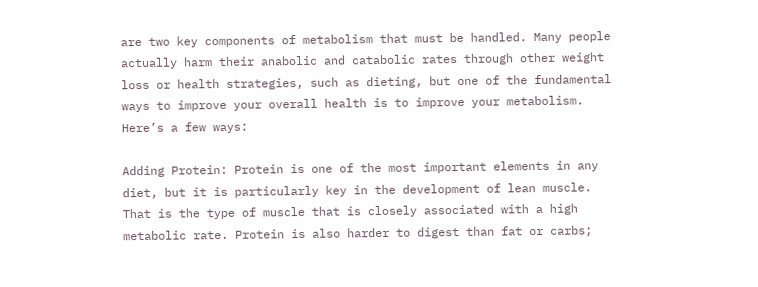are two key components of metabolism that must be handled. Many people actually harm their anabolic and catabolic rates through other weight loss or health strategies, such as dieting, but one of the fundamental ways to improve your overall health is to improve your metabolism. Here’s a few ways:

Adding Protein: Protein is one of the most important elements in any diet, but it is particularly key in the development of lean muscle. That is the type of muscle that is closely associated with a high metabolic rate. Protein is also harder to digest than fat or carbs;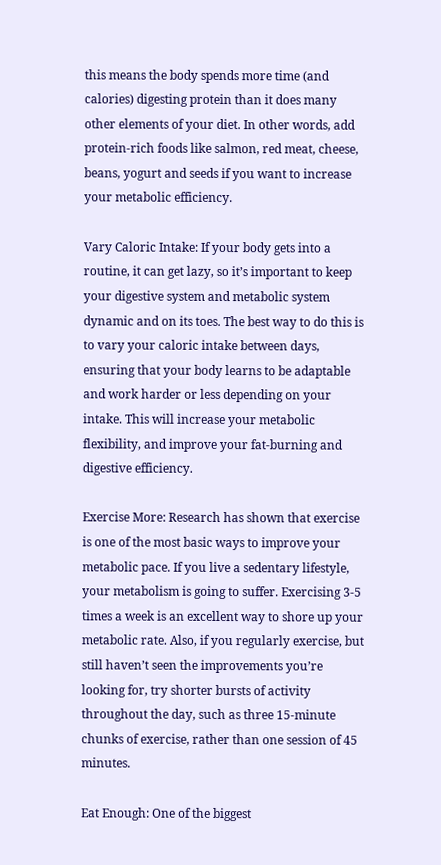this means the body spends more time (and calories) digesting protein than it does many other elements of your diet. In other words, add protein-rich foods like salmon, red meat, cheese, beans, yogurt and seeds if you want to increase your metabolic efficiency.

Vary Caloric Intake: If your body gets into a routine, it can get lazy, so it’s important to keep your digestive system and metabolic system dynamic and on its toes. The best way to do this is to vary your caloric intake between days, ensuring that your body learns to be adaptable and work harder or less depending on your intake. This will increase your metabolic flexibility, and improve your fat-burning and digestive efficiency.

Exercise More: Research has shown that exercise is one of the most basic ways to improve your metabolic pace. If you live a sedentary lifestyle, your metabolism is going to suffer. Exercising 3-5 times a week is an excellent way to shore up your metabolic rate. Also, if you regularly exercise, but still haven’t seen the improvements you’re looking for, try shorter bursts of activity throughout the day, such as three 15-minute chunks of exercise, rather than one session of 45 minutes.

Eat Enough: One of the biggest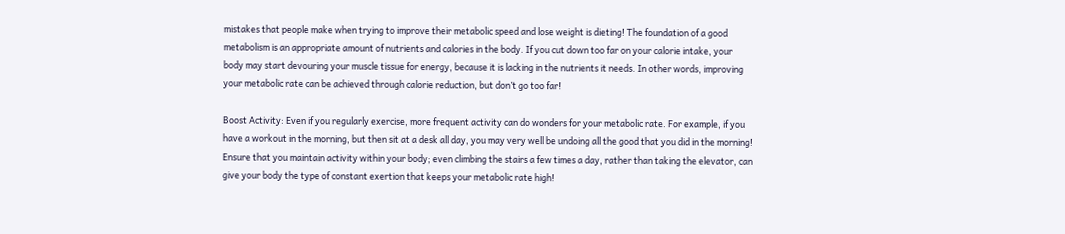mistakes that people make when trying to improve their metabolic speed and lose weight is dieting! The foundation of a good metabolism is an appropriate amount of nutrients and calories in the body. If you cut down too far on your calorie intake, your body may start devouring your muscle tissue for energy, because it is lacking in the nutrients it needs. In other words, improving your metabolic rate can be achieved through calorie reduction, but don’t go too far!

Boost Activity: Even if you regularly exercise, more frequent activity can do wonders for your metabolic rate. For example, if you have a workout in the morning, but then sit at a desk all day, you may very well be undoing all the good that you did in the morning! Ensure that you maintain activity within your body; even climbing the stairs a few times a day, rather than taking the elevator, can give your body the type of constant exertion that keeps your metabolic rate high!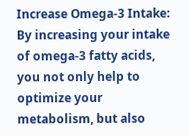Increase Omega-3 Intake: By increasing your intake of omega-3 fatty acids, you not only help to optimize your metabolism, but also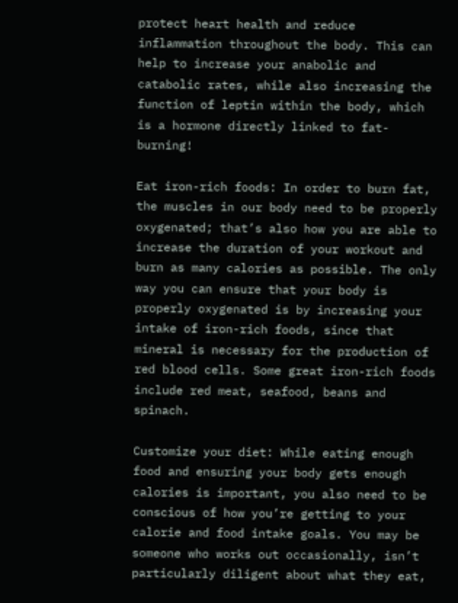protect heart health and reduce inflammation throughout the body. This can help to increase your anabolic and catabolic rates, while also increasing the function of leptin within the body, which is a hormone directly linked to fat-burning!

Eat iron-rich foods: In order to burn fat, the muscles in our body need to be properly oxygenated; that’s also how you are able to increase the duration of your workout and burn as many calories as possible. The only way you can ensure that your body is properly oxygenated is by increasing your intake of iron-rich foods, since that mineral is necessary for the production of red blood cells. Some great iron-rich foods include red meat, seafood, beans and spinach.

Customize your diet: While eating enough food and ensuring your body gets enough calories is important, you also need to be conscious of how you’re getting to your calorie and food intake goals. You may be someone who works out occasionally, isn’t particularly diligent about what they eat,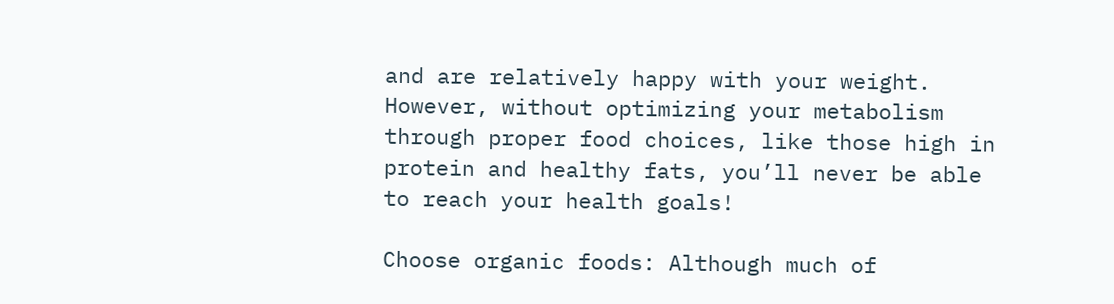and are relatively happy with your weight. However, without optimizing your metabolism through proper food choices, like those high in protein and healthy fats, you’ll never be able to reach your health goals!

Choose organic foods: Although much of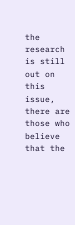the research is still out on this issue, there are those who believe that the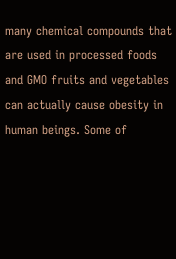many chemical compounds that are used in processed foods and GMO fruits and vegetables can actually cause obesity in human beings. Some of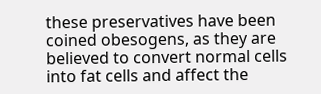these preservatives have been coined obesogens, as they are believed to convert normal cells into fat cells and affect the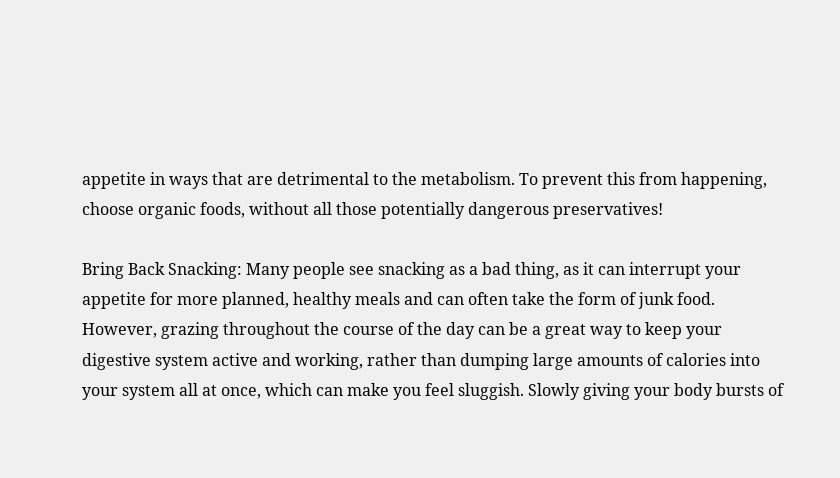appetite in ways that are detrimental to the metabolism. To prevent this from happening, choose organic foods, without all those potentially dangerous preservatives!

Bring Back Snacking: Many people see snacking as a bad thing, as it can interrupt your appetite for more planned, healthy meals and can often take the form of junk food. However, grazing throughout the course of the day can be a great way to keep your digestive system active and working, rather than dumping large amounts of calories into your system all at once, which can make you feel sluggish. Slowly giving your body bursts of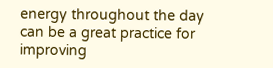energy throughout the day can be a great practice for improving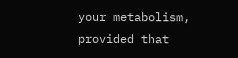your metabolism, provided that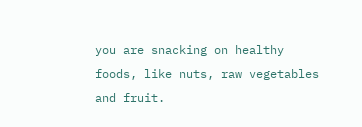you are snacking on healthy foods, like nuts, raw vegetables and fruit.